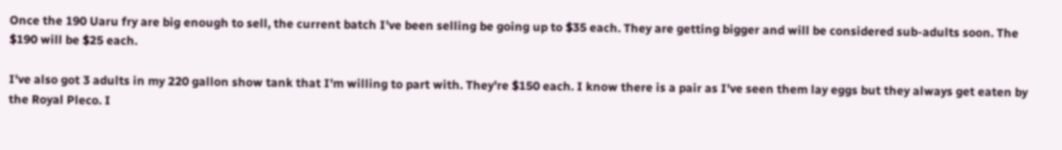Once the 190 Uaru fry are big enough to sell, the current batch I've been selling be going up to $35 each. They are getting bigger and will be considered sub-adults soon. The $190 will be $25 each.

I've also got 3 adults in my 220 gallon show tank that I'm willing to part with. They're $150 each. I know there is a pair as I've seen them lay eggs but they always get eaten by the Royal Pleco. I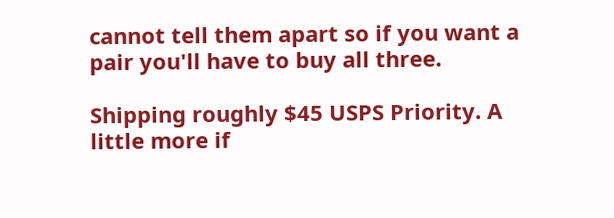cannot tell them apart so if you want a pair you'll have to buy all three.

Shipping roughly $45 USPS Priority. A little more if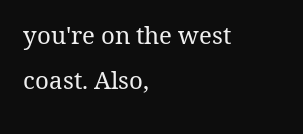you're on the west coast. Also,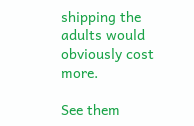shipping the adults would obviously cost more.

See them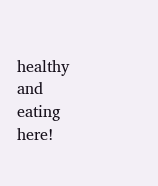healthy and eating here!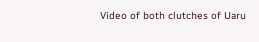Video of both clutches of Uaru